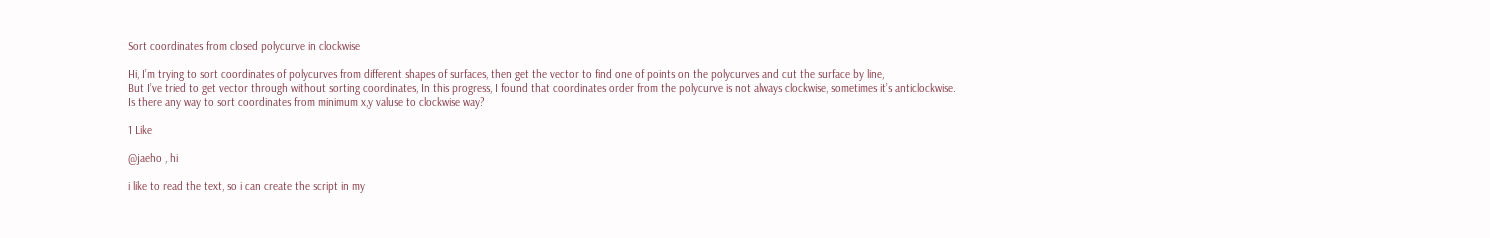Sort coordinates from closed polycurve in clockwise

Hi, I’m trying to sort coordinates of polycurves from different shapes of surfaces, then get the vector to find one of points on the polycurves and cut the surface by line,
But I’ve tried to get vector through without sorting coordinates, In this progress, I found that coordinates order from the polycurve is not always clockwise, sometimes it’s anticlockwise.
Is there any way to sort coordinates from minimum x,y valuse to clockwise way?

1 Like

@jaeho , hi

i like to read the text, so i can create the script in my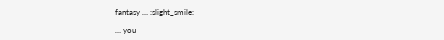fantasy … :slight_smile:

… you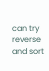can try reverse and sort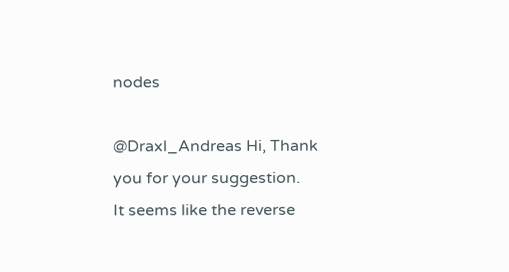nodes

@Draxl_Andreas Hi, Thank you for your suggestion.
It seems like the reverse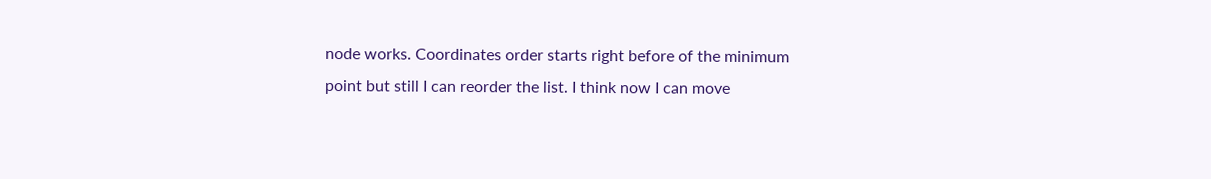node works. Coordinates order starts right before of the minimum point but still I can reorder the list. I think now I can move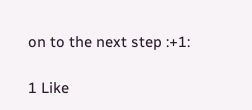on to the next step :+1:

1 Like